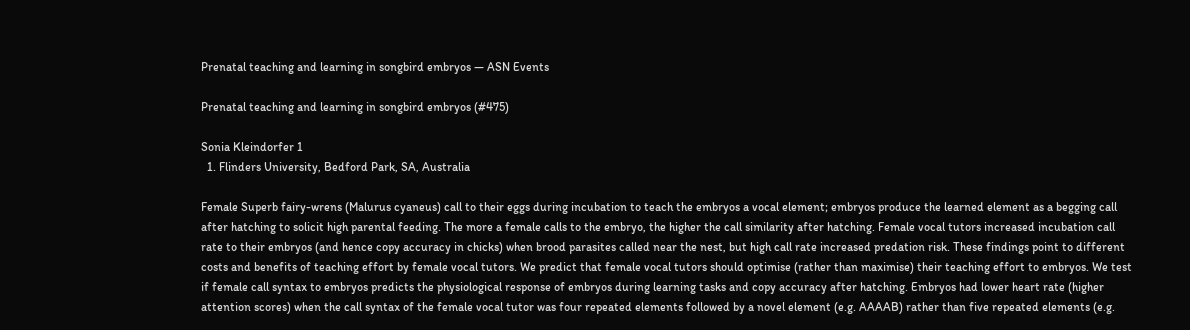Prenatal teaching and learning in songbird embryos — ASN Events

Prenatal teaching and learning in songbird embryos (#475)

Sonia Kleindorfer 1
  1. Flinders University, Bedford Park, SA, Australia

Female Superb fairy-wrens (Malurus cyaneus) call to their eggs during incubation to teach the embryos a vocal element; embryos produce the learned element as a begging call after hatching to solicit high parental feeding. The more a female calls to the embryo, the higher the call similarity after hatching. Female vocal tutors increased incubation call rate to their embryos (and hence copy accuracy in chicks) when brood parasites called near the nest, but high call rate increased predation risk. These findings point to different costs and benefits of teaching effort by female vocal tutors. We predict that female vocal tutors should optimise (rather than maximise) their teaching effort to embryos. We test if female call syntax to embryos predicts the physiological response of embryos during learning tasks and copy accuracy after hatching. Embryos had lower heart rate (higher attention scores) when the call syntax of the female vocal tutor was four repeated elements followed by a novel element (e.g. AAAAB) rather than five repeated elements (e.g.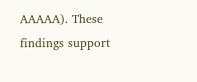AAAAA). These findings support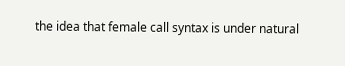the idea that female call syntax is under natural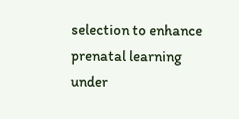selection to enhance prenatal learning under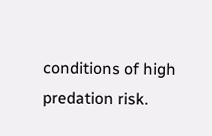conditions of high predation risk.